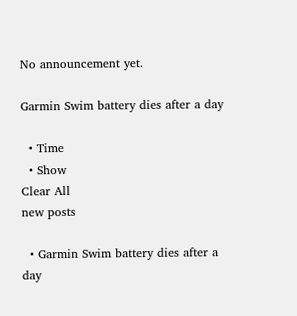No announcement yet.

Garmin Swim battery dies after a day

  • Time
  • Show
Clear All
new posts

  • Garmin Swim battery dies after a day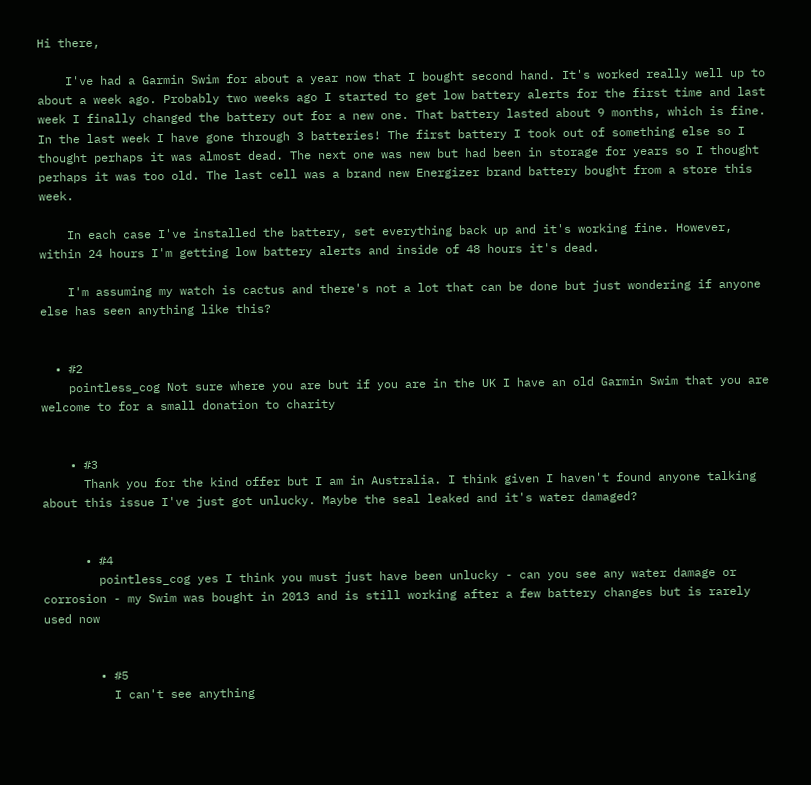Hi there,

    I've had a Garmin Swim for about a year now that I bought second hand. It's worked really well up to about a week ago. Probably two weeks ago I started to get low battery alerts for the first time and last week I finally changed the battery out for a new one. That battery lasted about 9 months, which is fine. In the last week I have gone through 3 batteries! The first battery I took out of something else so I thought perhaps it was almost dead. The next one was new but had been in storage for years so I thought perhaps it was too old. The last cell was a brand new Energizer brand battery bought from a store this week.

    In each case I've installed the battery, set everything back up and it's working fine. However, within 24 hours I'm getting low battery alerts and inside of 48 hours it's dead.

    I'm assuming my watch is cactus and there's not a lot that can be done but just wondering if anyone else has seen anything like this?


  • #2
    pointless_cog Not sure where you are but if you are in the UK I have an old Garmin Swim that you are welcome to for a small donation to charity


    • #3
      Thank you for the kind offer but I am in Australia. I think given I haven't found anyone talking about this issue I've just got unlucky. Maybe the seal leaked and it's water damaged?


      • #4
        pointless_cog yes I think you must just have been unlucky - can you see any water damage or corrosion - my Swim was bought in 2013 and is still working after a few battery changes but is rarely used now


        • #5
          I can't see anything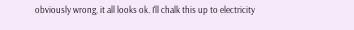obviously wrong, it all looks ok. I'll chalk this up to electricity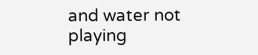and water not playing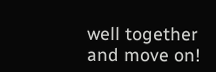well together and move on!